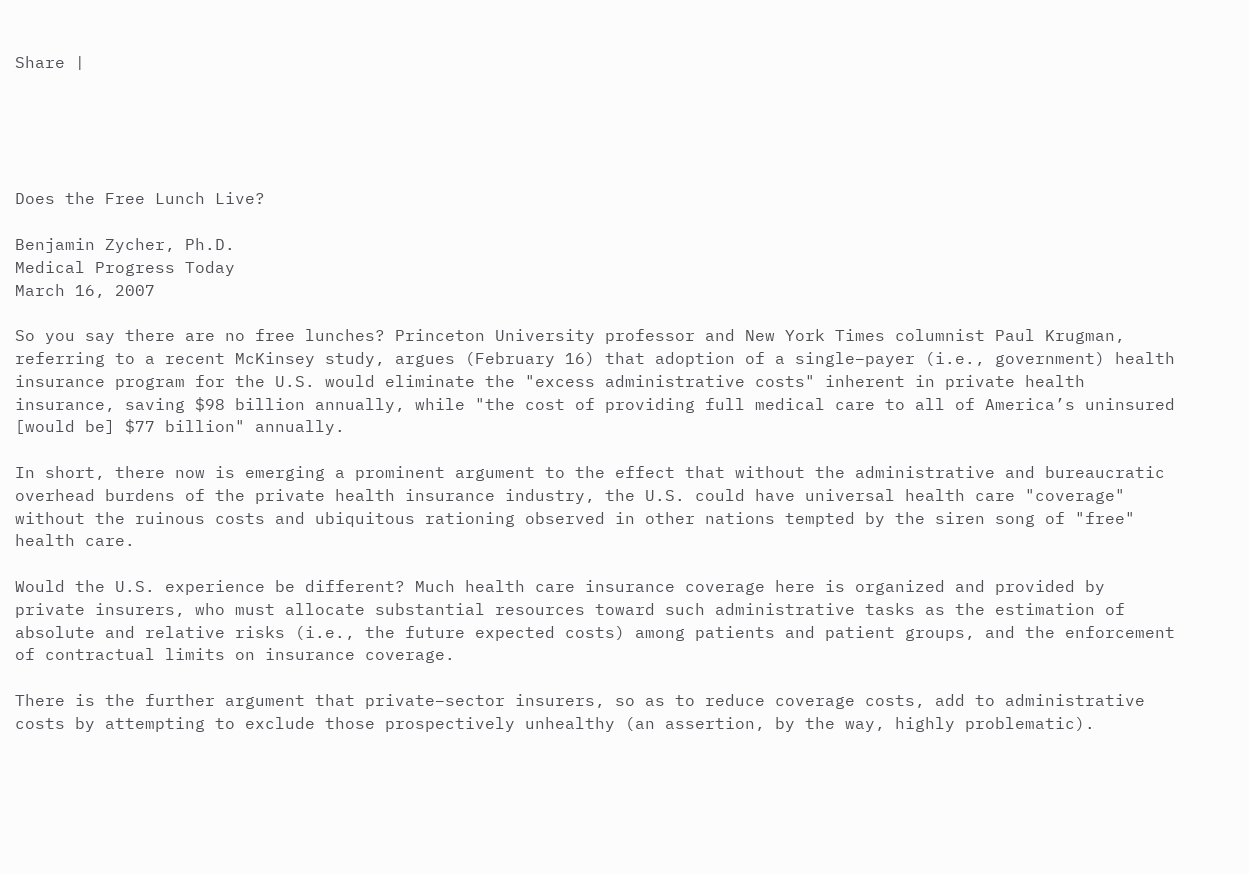Share |





Does the Free Lunch Live?

Benjamin Zycher, Ph.D.
Medical Progress Today
March 16, 2007

So you say there are no free lunches? Princeton University professor and New York Times columnist Paul Krugman, referring to a recent McKinsey study, argues (February 16) that adoption of a single–payer (i.e., government) health insurance program for the U.S. would eliminate the "excess administrative costs" inherent in private health insurance, saving $98 billion annually, while "the cost of providing full medical care to all of America’s uninsured [would be] $77 billion" annually.

In short, there now is emerging a prominent argument to the effect that without the administrative and bureaucratic overhead burdens of the private health insurance industry, the U.S. could have universal health care "coverage" without the ruinous costs and ubiquitous rationing observed in other nations tempted by the siren song of "free" health care.

Would the U.S. experience be different? Much health care insurance coverage here is organized and provided by private insurers, who must allocate substantial resources toward such administrative tasks as the estimation of absolute and relative risks (i.e., the future expected costs) among patients and patient groups, and the enforcement of contractual limits on insurance coverage.

There is the further argument that private–sector insurers, so as to reduce coverage costs, add to administrative costs by attempting to exclude those prospectively unhealthy (an assertion, by the way, highly problematic).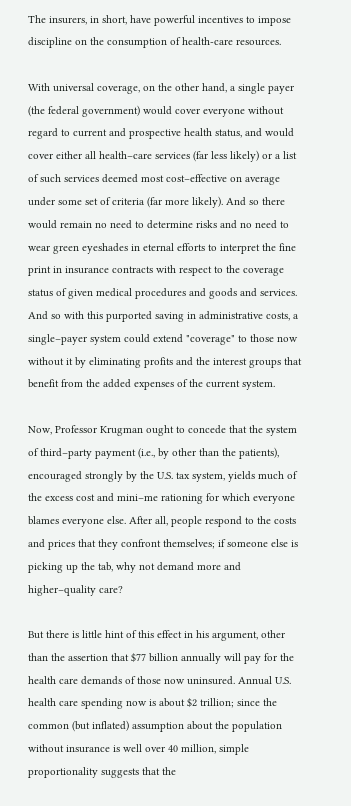The insurers, in short, have powerful incentives to impose discipline on the consumption of health-care resources.

With universal coverage, on the other hand, a single payer (the federal government) would cover everyone without regard to current and prospective health status, and would cover either all health–care services (far less likely) or a list of such services deemed most cost–effective on average under some set of criteria (far more likely). And so there would remain no need to determine risks and no need to wear green eyeshades in eternal efforts to interpret the fine print in insurance contracts with respect to the coverage status of given medical procedures and goods and services. And so with this purported saving in administrative costs, a single–payer system could extend "coverage" to those now without it by eliminating profits and the interest groups that benefit from the added expenses of the current system.

Now, Professor Krugman ought to concede that the system of third–party payment (i.e., by other than the patients), encouraged strongly by the U.S. tax system, yields much of the excess cost and mini–me rationing for which everyone blames everyone else. After all, people respond to the costs and prices that they confront themselves; if someone else is picking up the tab, why not demand more and higher–quality care?

But there is little hint of this effect in his argument, other than the assertion that $77 billion annually will pay for the health care demands of those now uninsured. Annual U.S. health care spending now is about $2 trillion; since the common (but inflated) assumption about the population without insurance is well over 40 million, simple proportionality suggests that the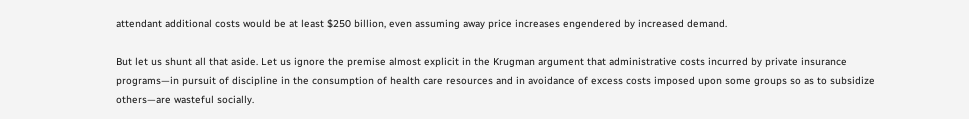attendant additional costs would be at least $250 billion, even assuming away price increases engendered by increased demand.

But let us shunt all that aside. Let us ignore the premise almost explicit in the Krugman argument that administrative costs incurred by private insurance programs—in pursuit of discipline in the consumption of health care resources and in avoidance of excess costs imposed upon some groups so as to subsidize others—are wasteful socially.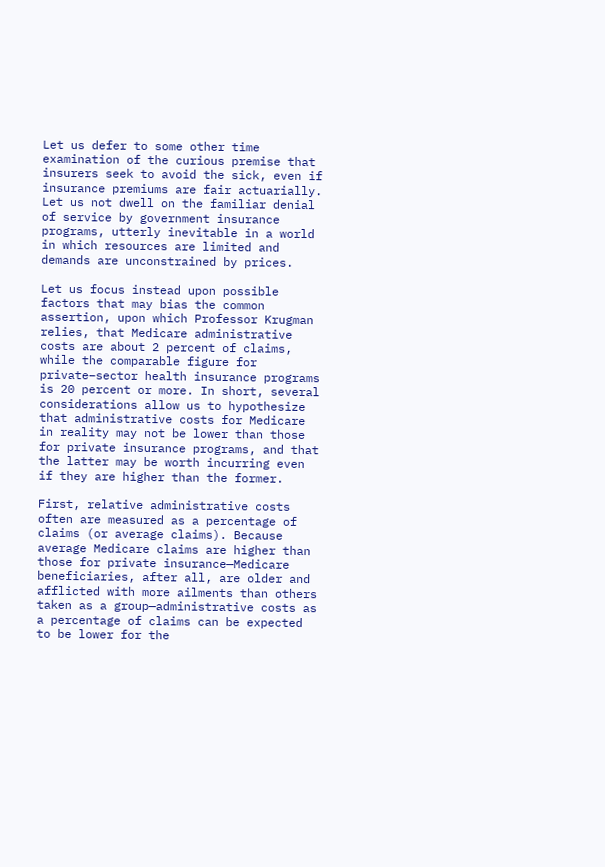Let us defer to some other time examination of the curious premise that insurers seek to avoid the sick, even if insurance premiums are fair actuarially. Let us not dwell on the familiar denial of service by government insurance programs, utterly inevitable in a world in which resources are limited and demands are unconstrained by prices.

Let us focus instead upon possible factors that may bias the common assertion, upon which Professor Krugman relies, that Medicare administrative costs are about 2 percent of claims, while the comparable figure for private–sector health insurance programs is 20 percent or more. In short, several considerations allow us to hypothesize that administrative costs for Medicare in reality may not be lower than those for private insurance programs, and that the latter may be worth incurring even if they are higher than the former.

First, relative administrative costs often are measured as a percentage of claims (or average claims). Because average Medicare claims are higher than those for private insurance—Medicare beneficiaries, after all, are older and afflicted with more ailments than others taken as a group—administrative costs as a percentage of claims can be expected to be lower for the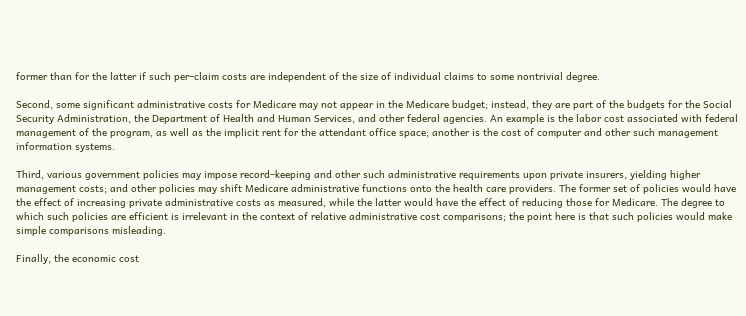former than for the latter if such per–claim costs are independent of the size of individual claims to some nontrivial degree.

Second, some significant administrative costs for Medicare may not appear in the Medicare budget; instead, they are part of the budgets for the Social Security Administration, the Department of Health and Human Services, and other federal agencies. An example is the labor cost associated with federal management of the program, as well as the implicit rent for the attendant office space; another is the cost of computer and other such management information systems.

Third, various government policies may impose record–keeping and other such administrative requirements upon private insurers, yielding higher management costs; and other policies may shift Medicare administrative functions onto the health care providers. The former set of policies would have the effect of increasing private administrative costs as measured, while the latter would have the effect of reducing those for Medicare. The degree to which such policies are efficient is irrelevant in the context of relative administrative cost comparisons; the point here is that such policies would make simple comparisons misleading.

Finally, the economic cost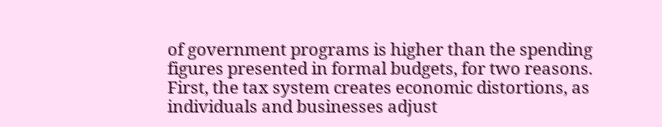of government programs is higher than the spending figures presented in formal budgets, for two reasons. First, the tax system creates economic distortions, as individuals and businesses adjust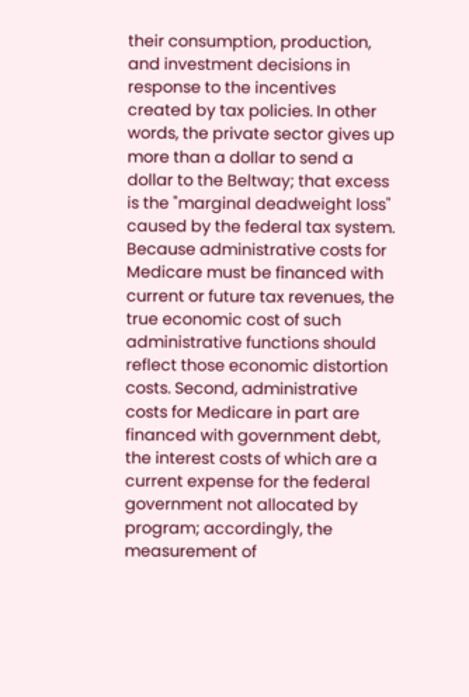their consumption, production, and investment decisions in response to the incentives created by tax policies. In other words, the private sector gives up more than a dollar to send a dollar to the Beltway; that excess is the "marginal deadweight loss" caused by the federal tax system. Because administrative costs for Medicare must be financed with current or future tax revenues, the true economic cost of such administrative functions should reflect those economic distortion costs. Second, administrative costs for Medicare in part are financed with government debt, the interest costs of which are a current expense for the federal government not allocated by program; accordingly, the measurement of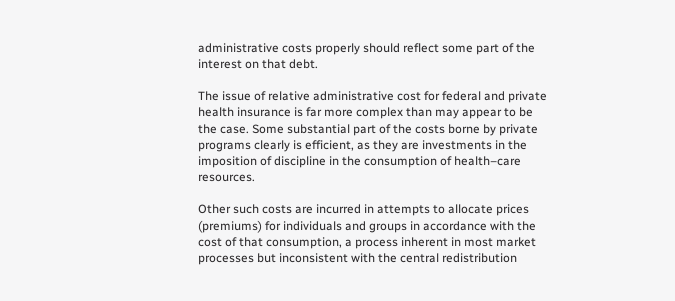administrative costs properly should reflect some part of the interest on that debt.

The issue of relative administrative cost for federal and private health insurance is far more complex than may appear to be the case. Some substantial part of the costs borne by private programs clearly is efficient, as they are investments in the imposition of discipline in the consumption of health–care resources.

Other such costs are incurred in attempts to allocate prices (premiums) for individuals and groups in accordance with the cost of that consumption, a process inherent in most market processes but inconsistent with the central redistribution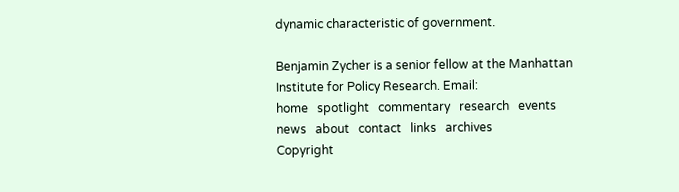dynamic characteristic of government.

Benjamin Zycher is a senior fellow at the Manhattan Institute for Policy Research. Email:
home   spotlight   commentary   research   events   news   about   contact   links   archives
Copyright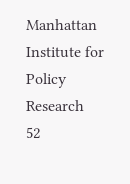Manhattan Institute for Policy Research
52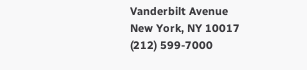Vanderbilt Avenue
New York, NY 10017
(212) 599-7000